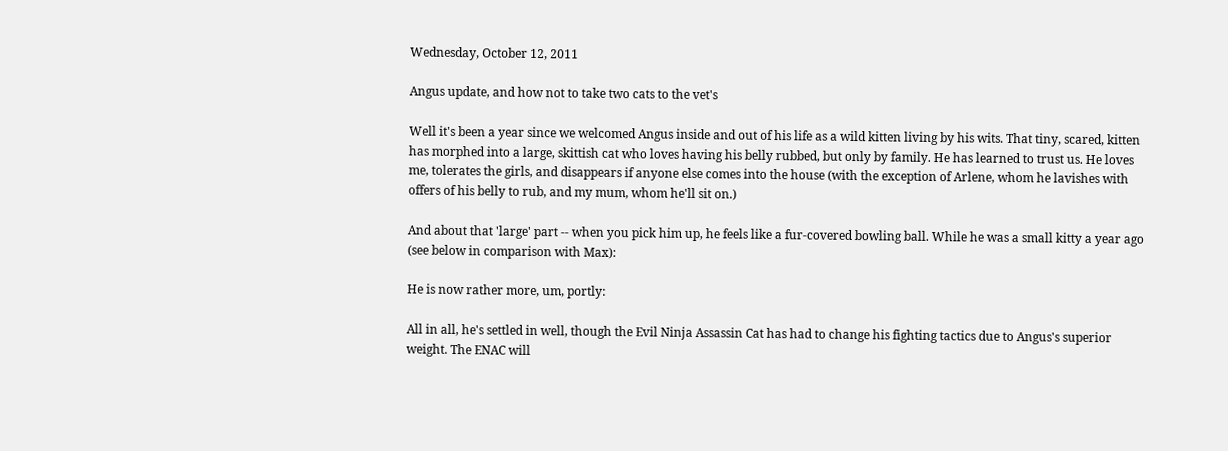Wednesday, October 12, 2011

Angus update, and how not to take two cats to the vet's

Well it's been a year since we welcomed Angus inside and out of his life as a wild kitten living by his wits. That tiny, scared, kitten has morphed into a large, skittish cat who loves having his belly rubbed, but only by family. He has learned to trust us. He loves me, tolerates the girls, and disappears if anyone else comes into the house (with the exception of Arlene, whom he lavishes with offers of his belly to rub, and my mum, whom he'll sit on.)

And about that 'large' part -- when you pick him up, he feels like a fur-covered bowling ball. While he was a small kitty a year ago (see below in comparison with Max):

He is now rather more, um, portly:

All in all, he's settled in well, though the Evil Ninja Assassin Cat has had to change his fighting tactics due to Angus's superior weight. The ENAC will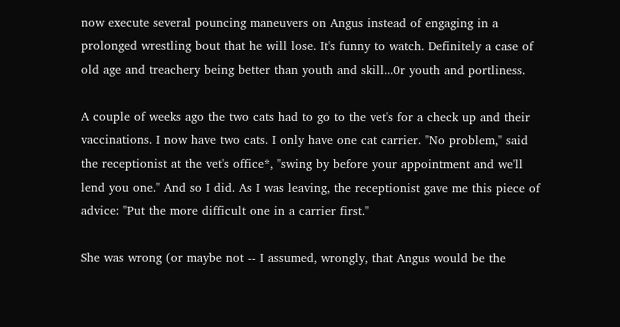now execute several pouncing maneuvers on Angus instead of engaging in a prolonged wrestling bout that he will lose. It's funny to watch. Definitely a case of old age and treachery being better than youth and skill...0r youth and portliness.

A couple of weeks ago the two cats had to go to the vet's for a check up and their vaccinations. I now have two cats. I only have one cat carrier. "No problem," said the receptionist at the vet's office*, "swing by before your appointment and we'll lend you one." And so I did. As I was leaving, the receptionist gave me this piece of advice: "Put the more difficult one in a carrier first."

She was wrong (or maybe not -- I assumed, wrongly, that Angus would be the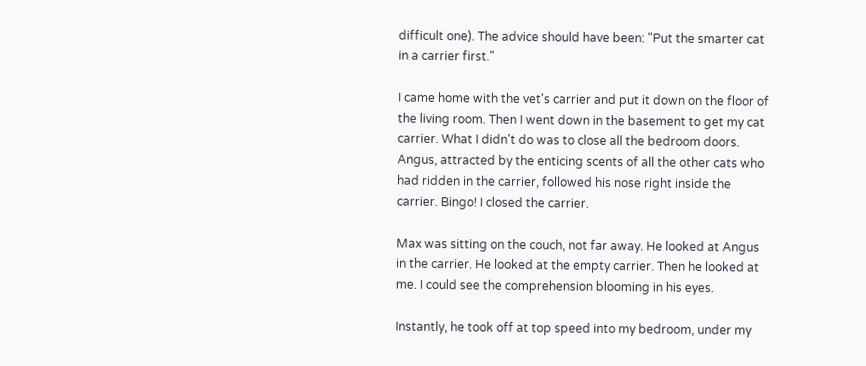difficult one). The advice should have been: "Put the smarter cat in a carrier first."

I came home with the vet's carrier and put it down on the floor of the living room. Then I went down in the basement to get my cat carrier. What I didn't do was to close all the bedroom doors. Angus, attracted by the enticing scents of all the other cats who had ridden in the carrier, followed his nose right inside the carrier. Bingo! I closed the carrier.

Max was sitting on the couch, not far away. He looked at Angus in the carrier. He looked at the empty carrier. Then he looked at me. I could see the comprehension blooming in his eyes.

Instantly, he took off at top speed into my bedroom, under my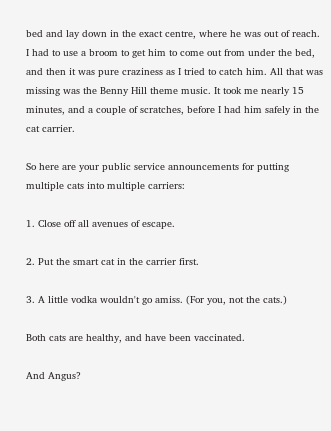bed and lay down in the exact centre, where he was out of reach. I had to use a broom to get him to come out from under the bed, and then it was pure craziness as I tried to catch him. All that was missing was the Benny Hill theme music. It took me nearly 15 minutes, and a couple of scratches, before I had him safely in the cat carrier.

So here are your public service announcements for putting multiple cats into multiple carriers:

1. Close off all avenues of escape.

2. Put the smart cat in the carrier first.

3. A little vodka wouldn't go amiss. (For you, not the cats.)

Both cats are healthy, and have been vaccinated.

And Angus?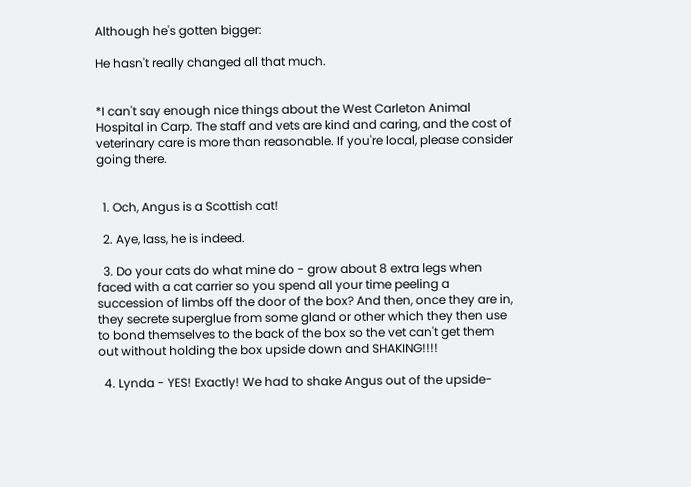Although he's gotten bigger:

He hasn't really changed all that much.


*I can't say enough nice things about the West Carleton Animal Hospital in Carp. The staff and vets are kind and caring, and the cost of veterinary care is more than reasonable. If you're local, please consider going there.


  1. Och, Angus is a Scottish cat!

  2. Aye, lass, he is indeed.

  3. Do your cats do what mine do - grow about 8 extra legs when faced with a cat carrier so you spend all your time peeling a succession of limbs off the door of the box? And then, once they are in, they secrete superglue from some gland or other which they then use to bond themselves to the back of the box so the vet can't get them out without holding the box upside down and SHAKING!!!!

  4. Lynda - YES! Exactly! We had to shake Angus out of the upside-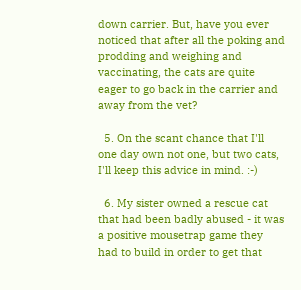down carrier. But, have you ever noticed that after all the poking and prodding and weighing and vaccinating, the cats are quite eager to go back in the carrier and away from the vet?

  5. On the scant chance that I'll one day own not one, but two cats, I'll keep this advice in mind. :-)

  6. My sister owned a rescue cat that had been badly abused - it was a positive mousetrap game they had to build in order to get that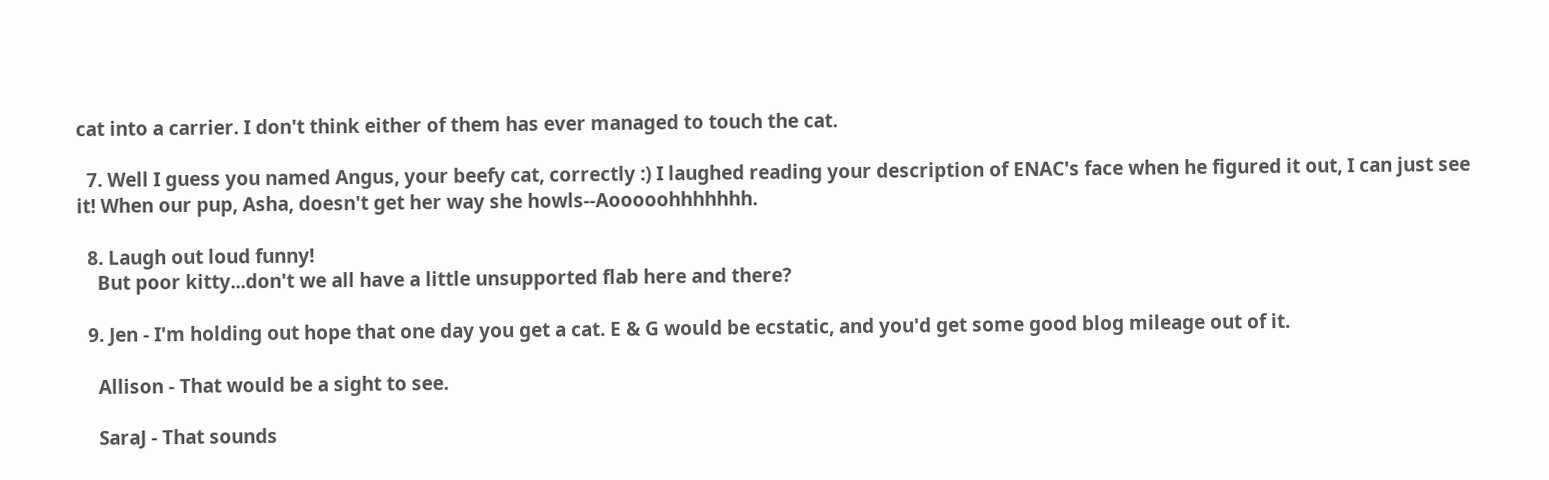cat into a carrier. I don't think either of them has ever managed to touch the cat.

  7. Well I guess you named Angus, your beefy cat, correctly :) I laughed reading your description of ENAC's face when he figured it out, I can just see it! When our pup, Asha, doesn't get her way she howls--Aooooohhhhhhh.

  8. Laugh out loud funny!
    But poor kitty...don't we all have a little unsupported flab here and there?

  9. Jen - I'm holding out hope that one day you get a cat. E & G would be ecstatic, and you'd get some good blog mileage out of it.

    Allison - That would be a sight to see.

    SaraJ - That sounds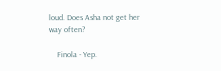loud. Does Asha not get her way often?

    Finola - Yep.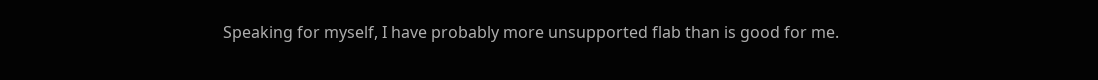Speaking for myself, I have probably more unsupported flab than is good for me.